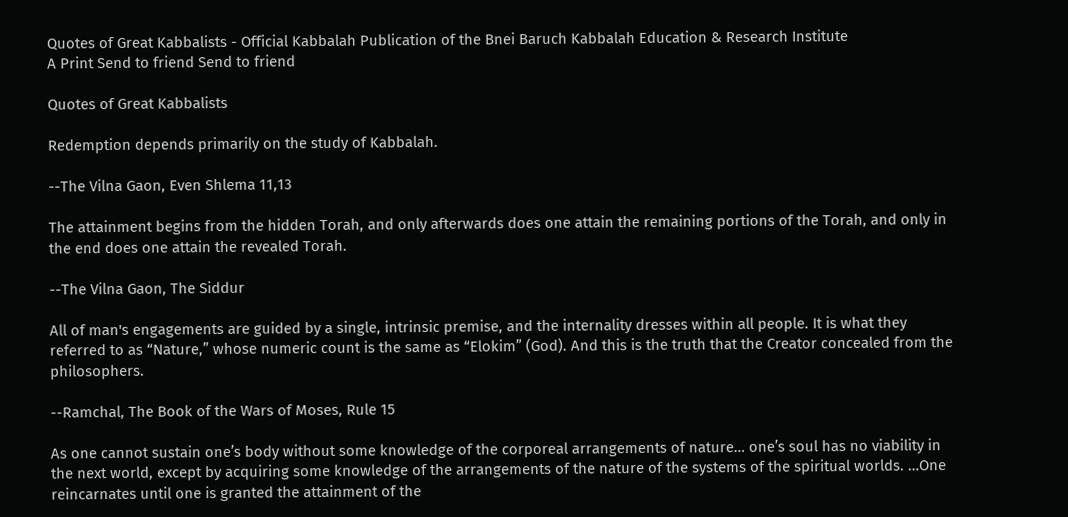Quotes of Great Kabbalists - Official Kabbalah Publication of the Bnei Baruch Kabbalah Education & Research Institute
A Print Send to friend Send to friend

Quotes of Great Kabbalists

Redemption depends primarily on the study of Kabbalah.

--The Vilna Gaon, Even Shlema 11,13

The attainment begins from the hidden Torah, and only afterwards does one attain the remaining portions of the Torah, and only in the end does one attain the revealed Torah.

--The Vilna Gaon, The Siddur

All of man's engagements are guided by a single, intrinsic premise, and the internality dresses within all people. It is what they referred to as “Nature,” whose numeric count is the same as “Elokim” (God). And this is the truth that the Creator concealed from the philosophers.

--Ramchal, The Book of the Wars of Moses, Rule 15

As one cannot sustain one’s body without some knowledge of the corporeal arrangements of nature… one’s soul has no viability in the next world, except by acquiring some knowledge of the arrangements of the nature of the systems of the spiritual worlds. …One reincarnates until one is granted the attainment of the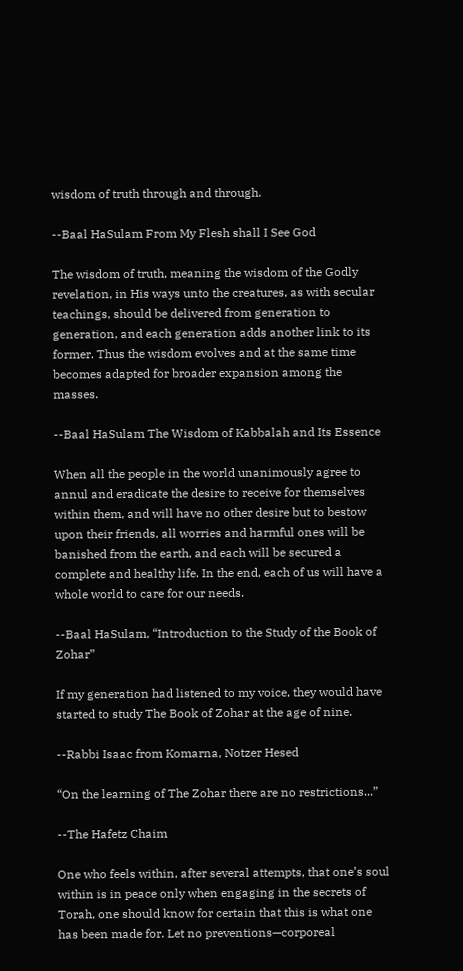wisdom of truth through and through.

--Baal HaSulam From My Flesh shall I See God

The wisdom of truth, meaning the wisdom of the Godly revelation, in His ways unto the creatures, as with secular teachings, should be delivered from generation to generation, and each generation adds another link to its former. Thus the wisdom evolves and at the same time becomes adapted for broader expansion among the masses.

--Baal HaSulam The Wisdom of Kabbalah and Its Essence

When all the people in the world unanimously agree to annul and eradicate the desire to receive for themselves within them, and will have no other desire but to bestow upon their friends, all worries and harmful ones will be banished from the earth, and each will be secured a complete and healthy life. In the end, each of us will have a whole world to care for our needs.

--Baal HaSulam, “Introduction to the Study of the Book of Zohar”

If my generation had listened to my voice, they would have started to study The Book of Zohar at the age of nine.

--Rabbi Isaac from Komarna, Notzer Hesed

“On the learning of The Zohar there are no restrictions...”

--The Hafetz Chaim

One who feels within, after several attempts, that one’s soul within is in peace only when engaging in the secrets of Torah, one should know for certain that this is what one has been made for. Let no preventions—corporeal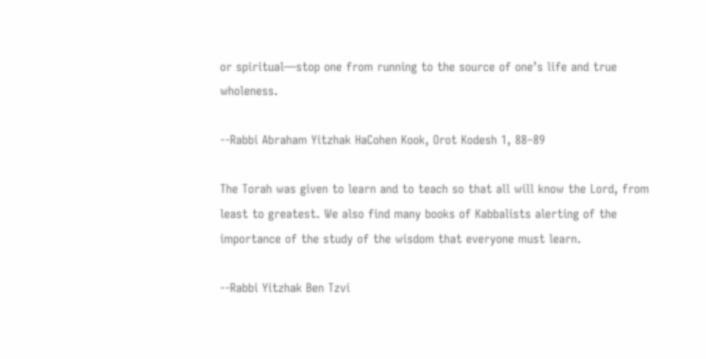or spiritual—stop one from running to the source of one’s life and true wholeness.

--Rabbi Abraham Yitzhak HaCohen Kook, Orot Kodesh 1, 88–89

The Torah was given to learn and to teach so that all will know the Lord, from least to greatest. We also find many books of Kabbalists alerting of the importance of the study of the wisdom that everyone must learn.

--Rabbi Yitzhak Ben Tzvi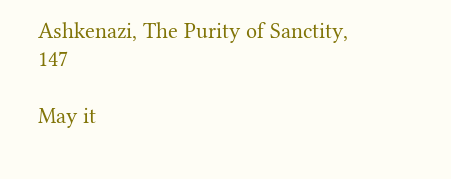Ashkenazi, The Purity of Sanctity, 147

May it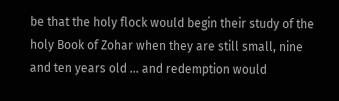be that the holy flock would begin their study of the holy Book of Zohar when they are still small, nine and ten years old … and redemption would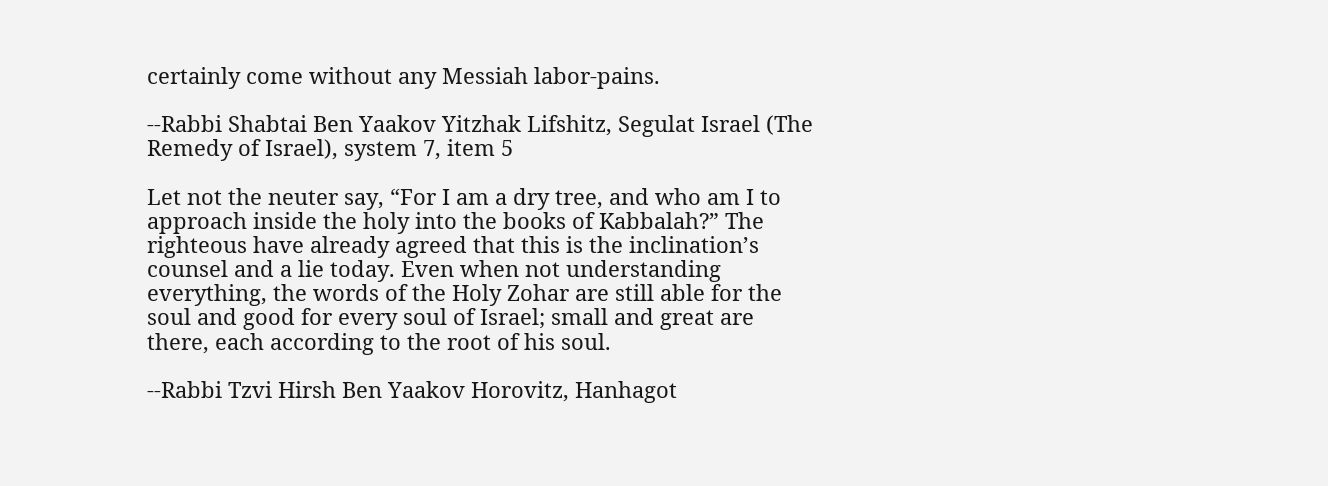certainly come without any Messiah labor-pains.

--Rabbi Shabtai Ben Yaakov Yitzhak Lifshitz, Segulat Israel (The Remedy of Israel), system 7, item 5

Let not the neuter say, “For I am a dry tree, and who am I to approach inside the holy into the books of Kabbalah?” The righteous have already agreed that this is the inclination’s counsel and a lie today. Even when not understanding everything, the words of the Holy Zohar are still able for the soul and good for every soul of Israel; small and great are there, each according to the root of his soul.

--Rabbi Tzvi Hirsh Ben Yaakov Horovitz, Hanhagot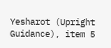Yesharot (Upright Guidance), item 5